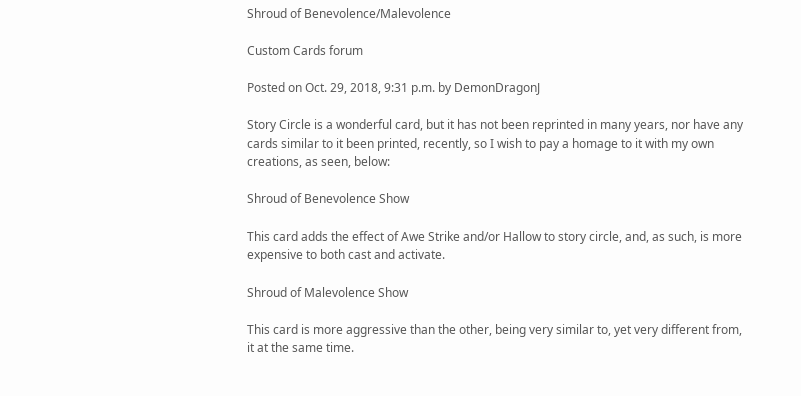Shroud of Benevolence/Malevolence

Custom Cards forum

Posted on Oct. 29, 2018, 9:31 p.m. by DemonDragonJ

Story Circle is a wonderful card, but it has not been reprinted in many years, nor have any cards similar to it been printed, recently, so I wish to pay a homage to it with my own creations, as seen, below:

Shroud of Benevolence Show

This card adds the effect of Awe Strike and/or Hallow to story circle, and, as such, is more expensive to both cast and activate.

Shroud of Malevolence Show

This card is more aggressive than the other, being very similar to, yet very different from, it at the same time.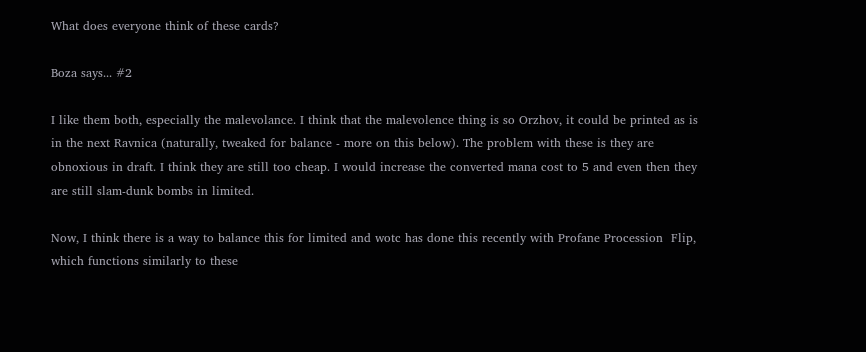What does everyone think of these cards?

Boza says... #2

I like them both, especially the malevolance. I think that the malevolence thing is so Orzhov, it could be printed as is in the next Ravnica (naturally, tweaked for balance - more on this below). The problem with these is they are obnoxious in draft. I think they are still too cheap. I would increase the converted mana cost to 5 and even then they are still slam-dunk bombs in limited.

Now, I think there is a way to balance this for limited and wotc has done this recently with Profane Procession  Flip, which functions similarly to these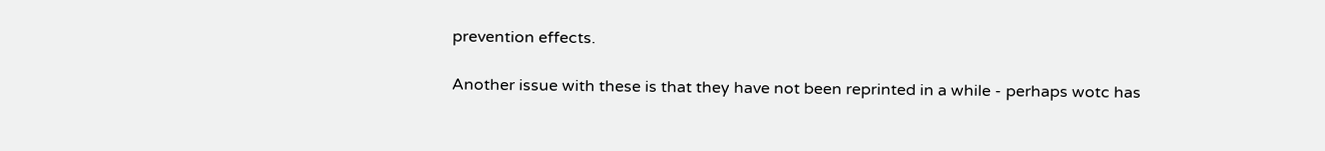prevention effects.

Another issue with these is that they have not been reprinted in a while - perhaps wotc has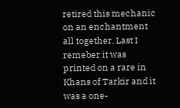retired this mechanic on an enchantment all together. Last I remeber it was printed on a rare in Khans of Tarkir and it was a one-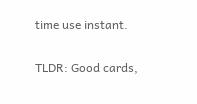time use instant.

TLDR: Good cards,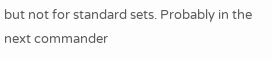but not for standard sets. Probably in the next commander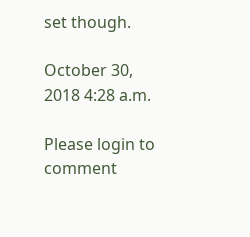set though.

October 30, 2018 4:28 a.m.

Please login to comment